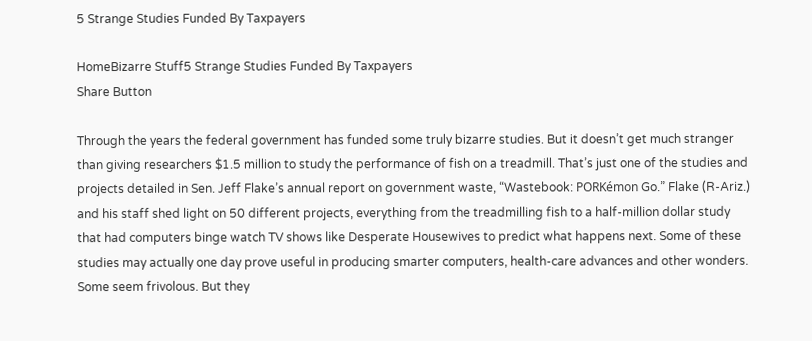5 Strange Studies Funded By Taxpayers

HomeBizarre Stuff5 Strange Studies Funded By Taxpayers
Share Button

Through the years the federal government has funded some truly bizarre studies. But it doesn’t get much stranger than giving researchers $1.5 million to study the performance of fish on a treadmill. That’s just one of the studies and projects detailed in Sen. Jeff Flake’s annual report on government waste, “Wastebook: PORKémon Go.” Flake (R-Ariz.) and his staff shed light on 50 different projects, everything from the treadmilling fish to a half-million dollar study that had computers binge watch TV shows like Desperate Housewives to predict what happens next. Some of these studies may actually one day prove useful in producing smarter computers, health-care advances and other wonders. Some seem frivolous. But they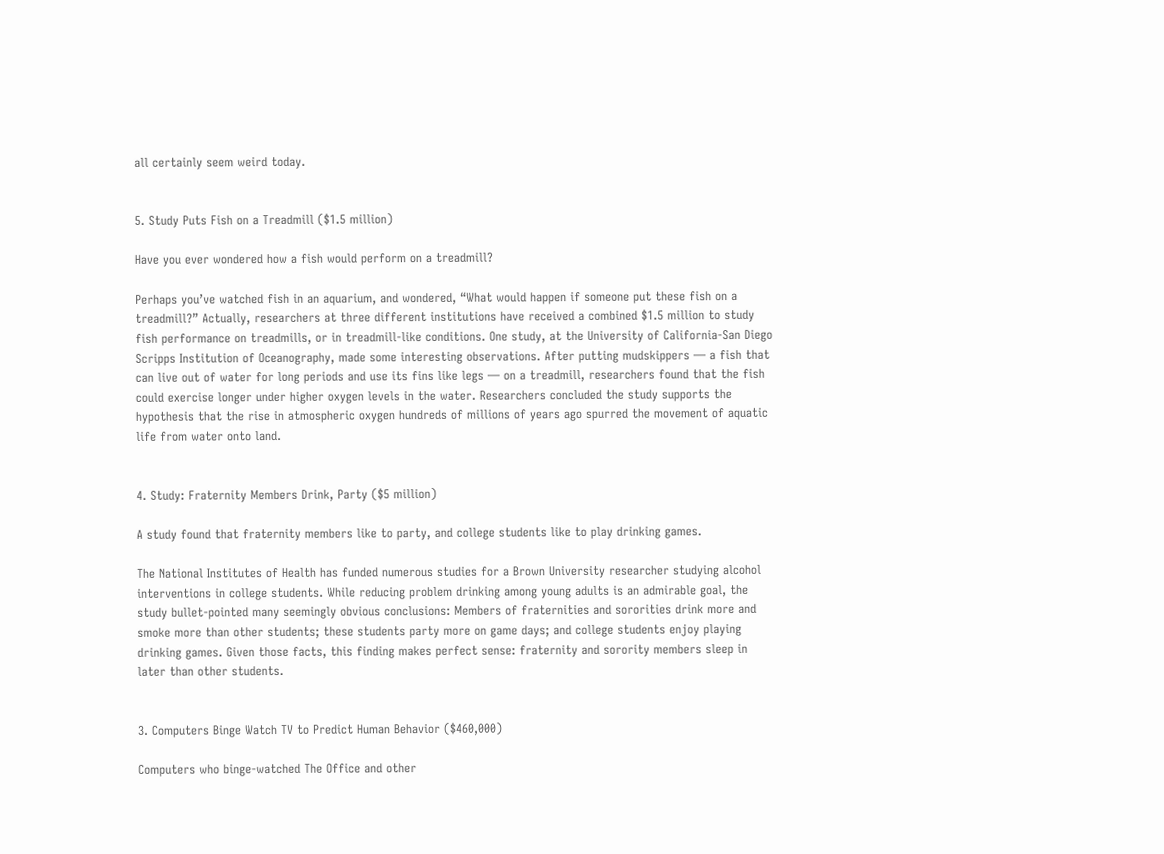all certainly seem weird today.


5. Study Puts Fish on a Treadmill ($1.5 million)

Have you ever wondered how a fish would perform on a treadmill?

Perhaps you’ve watched fish in an aquarium, and wondered, “What would happen if someone put these fish on a treadmill?” Actually, researchers at three different institutions have received a combined $1.5 million to study fish performance on treadmills, or in treadmill-like conditions. One study, at the University of California-San Diego Scripps Institution of Oceanography, made some interesting observations. After putting mudskippers — a fish that can live out of water for long periods and use its fins like legs — on a treadmill, researchers found that the fish could exercise longer under higher oxygen levels in the water. Researchers concluded the study supports the hypothesis that the rise in atmospheric oxygen hundreds of millions of years ago spurred the movement of aquatic life from water onto land.


4. Study: Fraternity Members Drink, Party ($5 million)

A study found that fraternity members like to party, and college students like to play drinking games.

The National Institutes of Health has funded numerous studies for a Brown University researcher studying alcohol interventions in college students. While reducing problem drinking among young adults is an admirable goal, the study bullet-pointed many seemingly obvious conclusions: Members of fraternities and sororities drink more and smoke more than other students; these students party more on game days; and college students enjoy playing drinking games. Given those facts, this finding makes perfect sense: fraternity and sorority members sleep in later than other students.


3. Computers Binge Watch TV to Predict Human Behavior ($460,000)

Computers who binge-watched The Office and other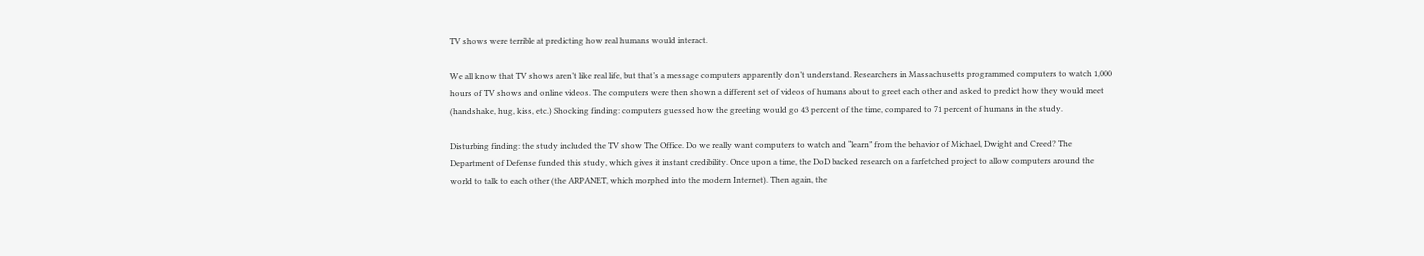TV shows were terrible at predicting how real humans would interact.

We all know that TV shows aren’t like real life, but that’s a message computers apparently don’t understand. Researchers in Massachusetts programmed computers to watch 1,000 hours of TV shows and online videos. The computers were then shown a different set of videos of humans about to greet each other and asked to predict how they would meet (handshake, hug, kiss, etc.) Shocking finding: computers guessed how the greeting would go 43 percent of the time, compared to 71 percent of humans in the study.

Disturbing finding: the study included the TV show The Office. Do we really want computers to watch and “learn” from the behavior of Michael, Dwight and Creed? The Department of Defense funded this study, which gives it instant credibility. Once upon a time, the DoD backed research on a farfetched project to allow computers around the world to talk to each other (the ARPANET, which morphed into the modern Internet). Then again, the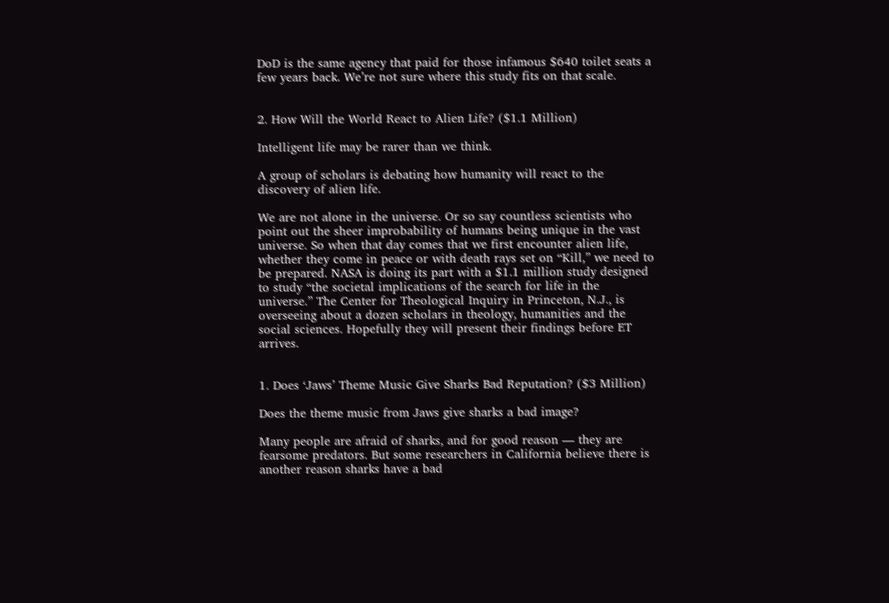DoD is the same agency that paid for those infamous $640 toilet seats a few years back. We’re not sure where this study fits on that scale.


2. How Will the World React to Alien Life? ($1.1 Million)

Intelligent life may be rarer than we think.

A group of scholars is debating how humanity will react to the discovery of alien life.

We are not alone in the universe. Or so say countless scientists who point out the sheer improbability of humans being unique in the vast universe. So when that day comes that we first encounter alien life, whether they come in peace or with death rays set on “Kill,” we need to be prepared. NASA is doing its part with a $1.1 million study designed to study “the societal implications of the search for life in the universe.” The Center for Theological Inquiry in Princeton, N.J., is overseeing about a dozen scholars in theology, humanities and the social sciences. Hopefully they will present their findings before ET arrives.


1. Does ‘Jaws’ Theme Music Give Sharks Bad Reputation? ($3 Million)

Does the theme music from Jaws give sharks a bad image?

Many people are afraid of sharks, and for good reason — they are fearsome predators. But some researchers in California believe there is another reason sharks have a bad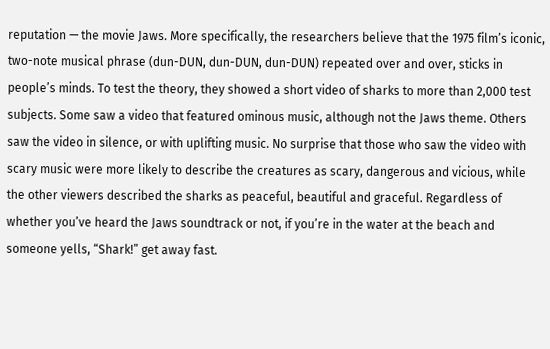reputation — the movie Jaws. More specifically, the researchers believe that the 1975 film’s iconic, two-note musical phrase (dun-DUN, dun-DUN, dun-DUN) repeated over and over, sticks in people’s minds. To test the theory, they showed a short video of sharks to more than 2,000 test subjects. Some saw a video that featured ominous music, although not the Jaws theme. Others saw the video in silence, or with uplifting music. No surprise that those who saw the video with scary music were more likely to describe the creatures as scary, dangerous and vicious, while the other viewers described the sharks as peaceful, beautiful and graceful. Regardless of whether you’ve heard the Jaws soundtrack or not, if you’re in the water at the beach and someone yells, “Shark!” get away fast.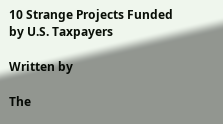10 Strange Projects Funded by U.S. Taxpayers

Written by

The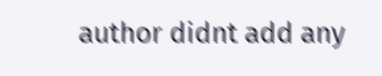author didnt add any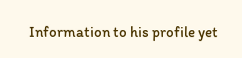Information to his profile yet